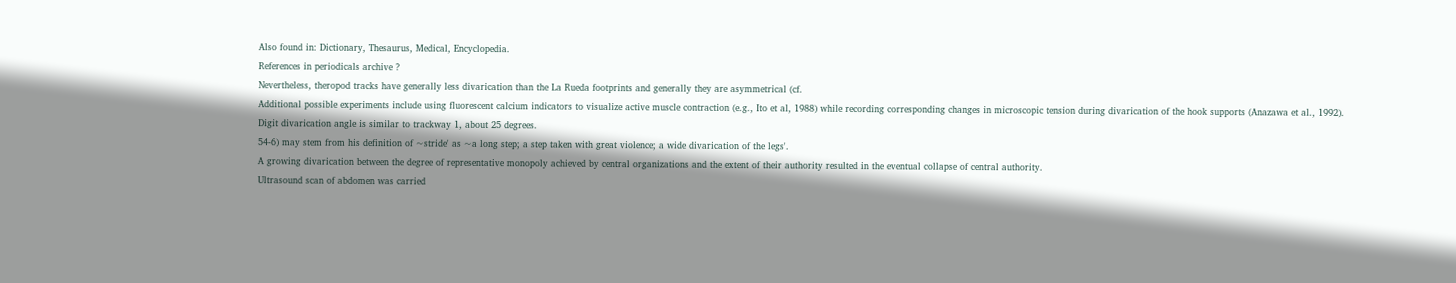Also found in: Dictionary, Thesaurus, Medical, Encyclopedia.
References in periodicals archive ?
Nevertheless, theropod tracks have generally less divarication than the La Rueda footprints and generally they are asymmetrical (cf.
Additional possible experiments include using fluorescent calcium indicators to visualize active muscle contraction (e.g., Ito et al, 1988) while recording corresponding changes in microscopic tension during divarication of the hook supports (Anazawa et al., 1992).
Digit divarication angle is similar to trackway 1, about 25 degrees.
54-6) may stem from his definition of ~stride' as ~a long step; a step taken with great violence; a wide divarication of the legs'.
A growing divarication between the degree of representative monopoly achieved by central organizations and the extent of their authority resulted in the eventual collapse of central authority.
Ultrasound scan of abdomen was carried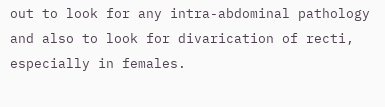out to look for any intra-abdominal pathology and also to look for divarication of recti, especially in females.